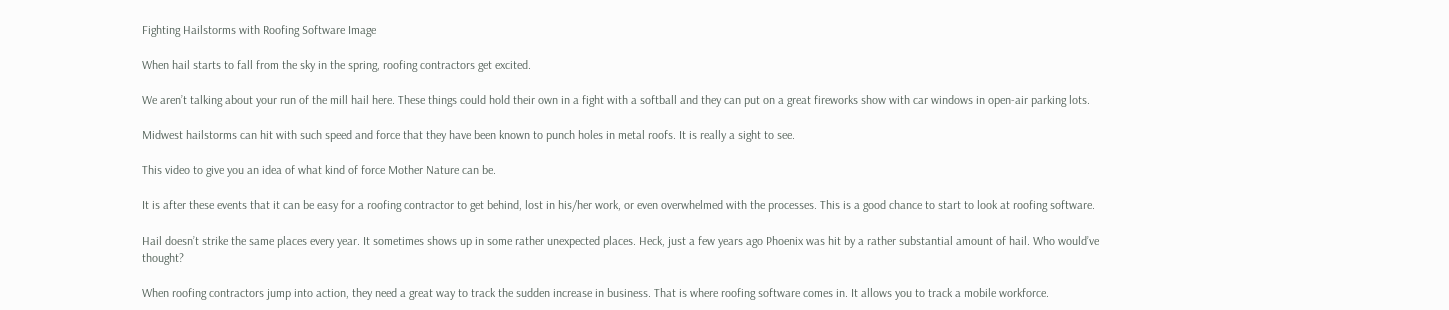Fighting Hailstorms with Roofing Software Image

When hail starts to fall from the sky in the spring, roofing contractors get excited.

We aren’t talking about your run of the mill hail here. These things could hold their own in a fight with a softball and they can put on a great fireworks show with car windows in open-air parking lots.

Midwest hailstorms can hit with such speed and force that they have been known to punch holes in metal roofs. It is really a sight to see.

This video to give you an idea of what kind of force Mother Nature can be.

It is after these events that it can be easy for a roofing contractor to get behind, lost in his/her work, or even overwhelmed with the processes. This is a good chance to start to look at roofing software.

Hail doesn’t strike the same places every year. It sometimes shows up in some rather unexpected places. Heck, just a few years ago Phoenix was hit by a rather substantial amount of hail. Who would’ve thought?

When roofing contractors jump into action, they need a great way to track the sudden increase in business. That is where roofing software comes in. It allows you to track a mobile workforce.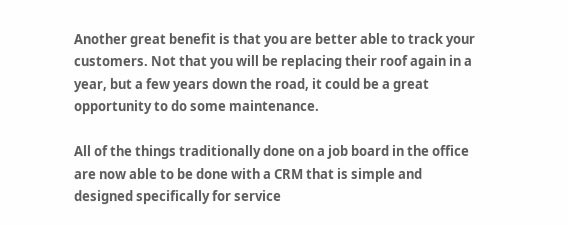Another great benefit is that you are better able to track your customers. Not that you will be replacing their roof again in a year, but a few years down the road, it could be a great opportunity to do some maintenance.

All of the things traditionally done on a job board in the office are now able to be done with a CRM that is simple and designed specifically for service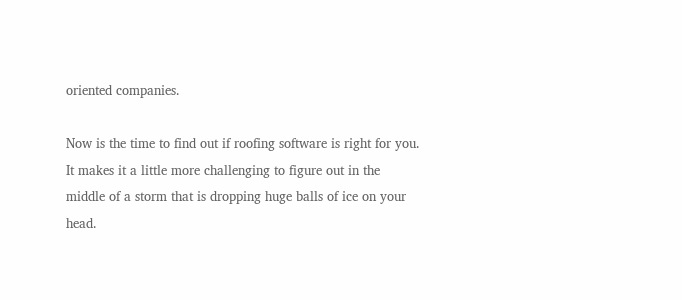oriented companies.

Now is the time to find out if roofing software is right for you. It makes it a little more challenging to figure out in the middle of a storm that is dropping huge balls of ice on your head.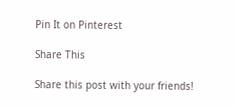Pin It on Pinterest

Share This

Share this post with your friends!